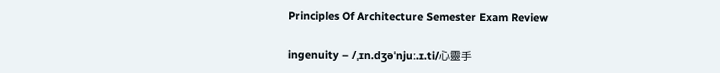Principles Of Architecture Semester Exam Review

ingenuity – /ˌɪn.dʒəˈnjuː.ɪ.ti/心靈手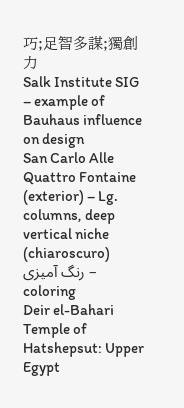巧;足智多謀;獨創力
Salk Institute SIG – example of Bauhaus influence on design
San Carlo Alle Quattro Fontaine (exterior) – Lg. columns, deep vertical niche (chiaroscuro)
رنگ آمیزی – coloring
Deir el-Bahari Temple of Hatshepsut: Upper Egypt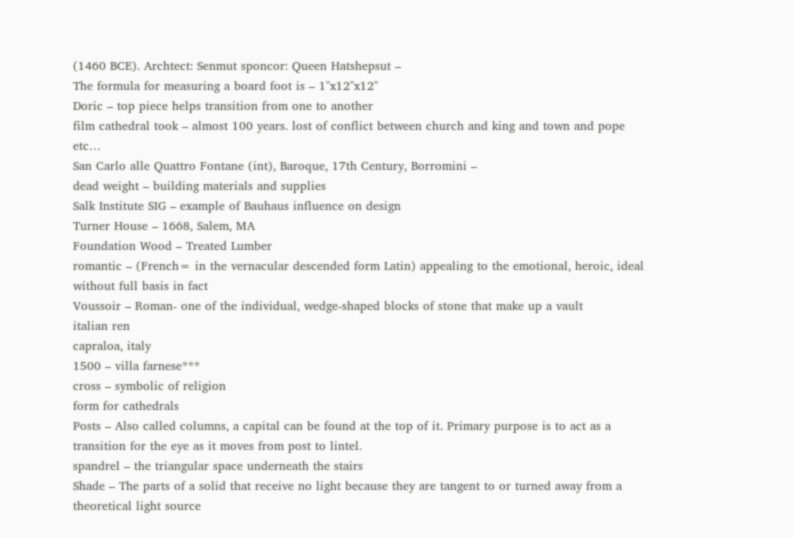(1460 BCE). Archtect: Senmut sponcor: Queen Hatshepsut –
The formula for measuring a board foot is – 1"x12"x12"
Doric – top piece helps transition from one to another
film cathedral took – almost 100 years. lost of conflict between church and king and town and pope etc…
San Carlo alle Quattro Fontane (int), Baroque, 17th Century, Borromini –
dead weight – building materials and supplies
Salk Institute SIG – example of Bauhaus influence on design
Turner House – 1668, Salem, MA
Foundation Wood – Treated Lumber
romantic – (French= in the vernacular descended form Latin) appealing to the emotional, heroic, ideal without full basis in fact
Voussoir – Roman- one of the individual, wedge-shaped blocks of stone that make up a vault
italian ren
capraloa, italy
1500 – villa farnese***
cross – symbolic of religion
form for cathedrals
Posts – Also called columns, a capital can be found at the top of it. Primary purpose is to act as a transition for the eye as it moves from post to lintel.
spandrel – the triangular space underneath the stairs
Shade – The parts of a solid that receive no light because they are tangent to or turned away from a theoretical light source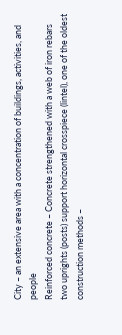City – an extensive area with a concentration of buildings, activities, and people
Reinforced concrete – Concrete strengthened with a web of iron rebars
two uprights (posts) support horizontal crosspiece (lintel), one of the oldest construction methods –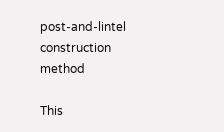post-and-lintel construction method

This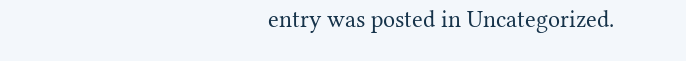entry was posted in Uncategorized.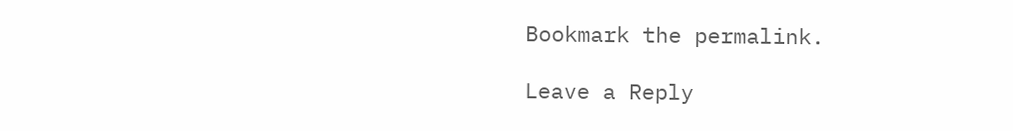Bookmark the permalink.

Leave a Reply